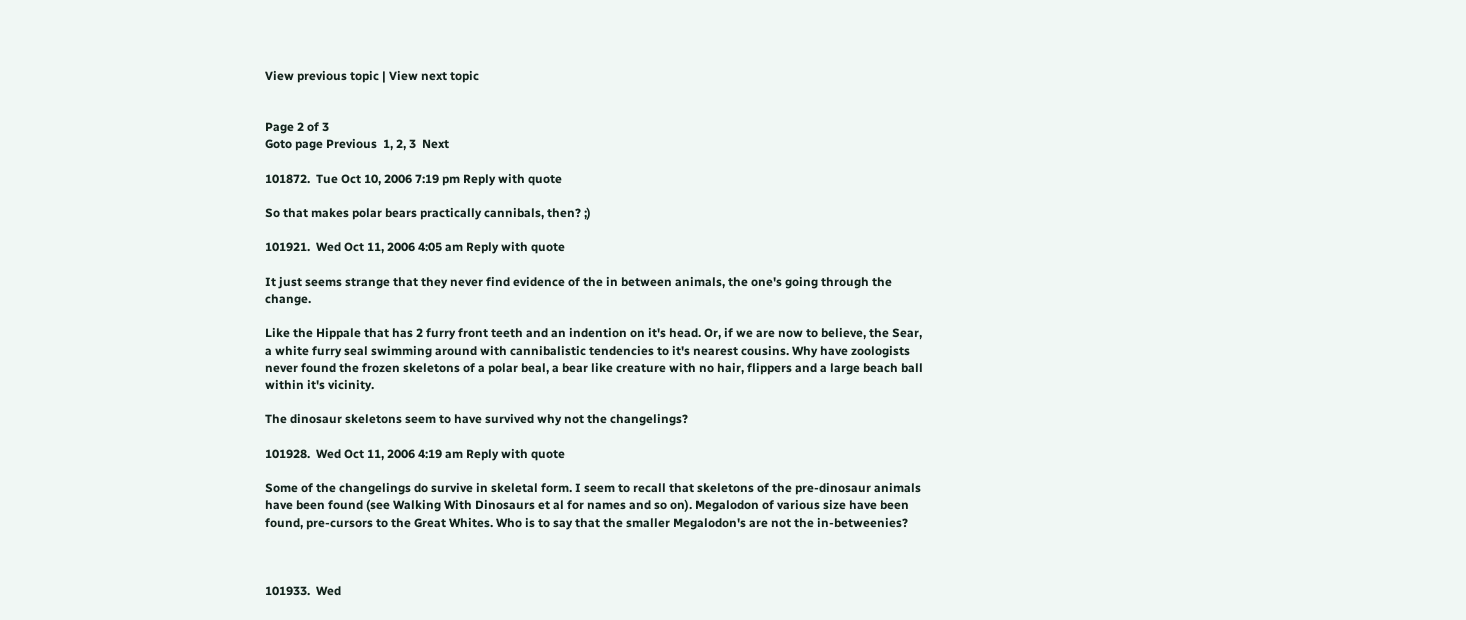View previous topic | View next topic


Page 2 of 3
Goto page Previous  1, 2, 3  Next

101872.  Tue Oct 10, 2006 7:19 pm Reply with quote

So that makes polar bears practically cannibals, then? ;)

101921.  Wed Oct 11, 2006 4:05 am Reply with quote

It just seems strange that they never find evidence of the in between animals, the one's going through the change.

Like the Hippale that has 2 furry front teeth and an indention on it's head. Or, if we are now to believe, the Sear, a white furry seal swimming around with cannibalistic tendencies to it's nearest cousins. Why have zoologists never found the frozen skeletons of a polar beal, a bear like creature with no hair, flippers and a large beach ball within it's vicinity.

The dinosaur skeletons seem to have survived why not the changelings?

101928.  Wed Oct 11, 2006 4:19 am Reply with quote

Some of the changelings do survive in skeletal form. I seem to recall that skeletons of the pre-dinosaur animals have been found (see Walking With Dinosaurs et al for names and so on). Megalodon of various size have been found, pre-cursors to the Great Whites. Who is to say that the smaller Megalodon's are not the in-betweenies?



101933.  Wed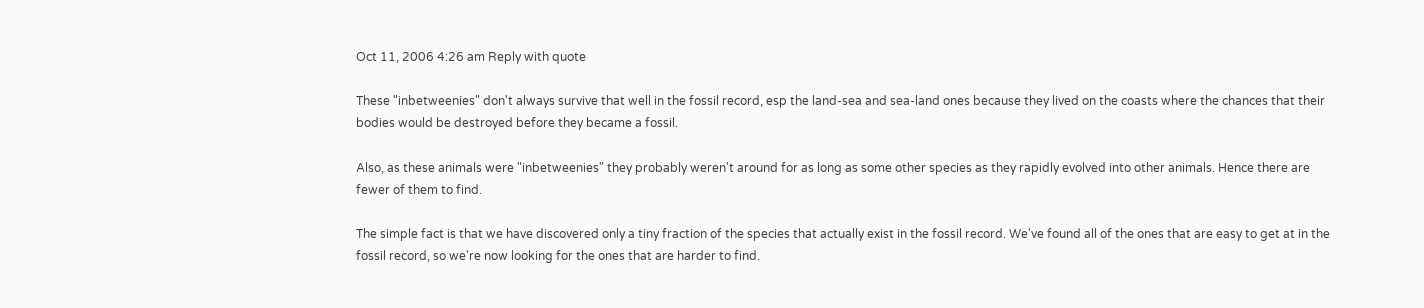Oct 11, 2006 4:26 am Reply with quote

These "inbetweenies" don't always survive that well in the fossil record, esp the land-sea and sea-land ones because they lived on the coasts where the chances that their bodies would be destroyed before they became a fossil.

Also, as these animals were "inbetweenies" they probably weren't around for as long as some other species as they rapidly evolved into other animals. Hence there are fewer of them to find.

The simple fact is that we have discovered only a tiny fraction of the species that actually exist in the fossil record. We've found all of the ones that are easy to get at in the fossil record, so we're now looking for the ones that are harder to find.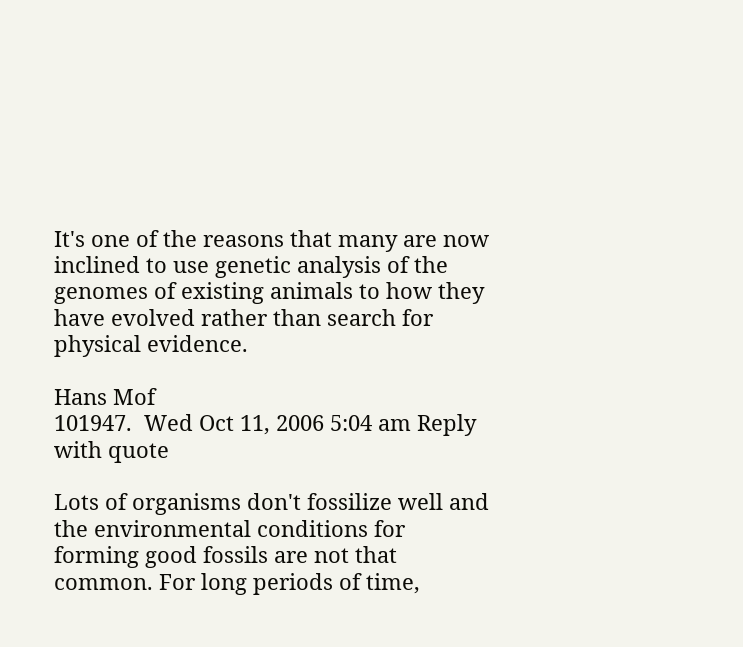It's one of the reasons that many are now inclined to use genetic analysis of the genomes of existing animals to how they have evolved rather than search for physical evidence.

Hans Mof
101947.  Wed Oct 11, 2006 5:04 am Reply with quote

Lots of organisms don't fossilize well and the environmental conditions for forming good fossils are not that common. For long periods of time,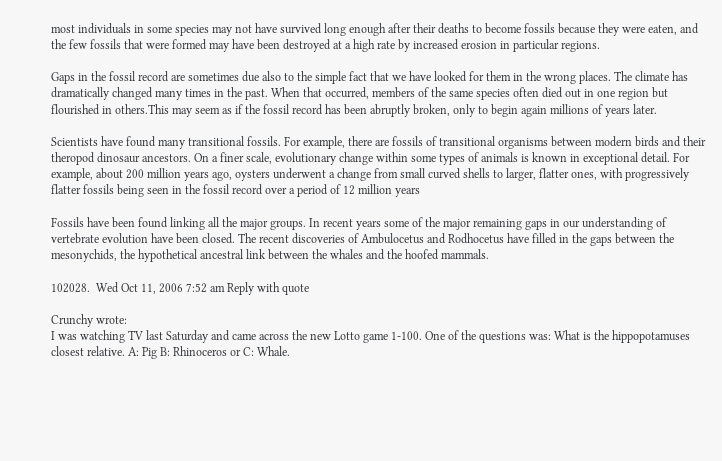most individuals in some species may not have survived long enough after their deaths to become fossils because they were eaten, and the few fossils that were formed may have been destroyed at a high rate by increased erosion in particular regions.

Gaps in the fossil record are sometimes due also to the simple fact that we have looked for them in the wrong places. The climate has dramatically changed many times in the past. When that occurred, members of the same species often died out in one region but flourished in others.This may seem as if the fossil record has been abruptly broken, only to begin again millions of years later.

Scientists have found many transitional fossils. For example, there are fossils of transitional organisms between modern birds and their theropod dinosaur ancestors. On a finer scale, evolutionary change within some types of animals is known in exceptional detail. For example, about 200 million years ago, oysters underwent a change from small curved shells to larger, flatter ones, with progressively flatter fossils being seen in the fossil record over a period of 12 million years

Fossils have been found linking all the major groups. In recent years some of the major remaining gaps in our understanding of vertebrate evolution have been closed. The recent discoveries of Ambulocetus and Rodhocetus have filled in the gaps between the mesonychids, the hypothetical ancestral link between the whales and the hoofed mammals.

102028.  Wed Oct 11, 2006 7:52 am Reply with quote

Crunchy wrote:
I was watching TV last Saturday and came across the new Lotto game 1-100. One of the questions was: What is the hippopotamuses closest relative. A: Pig B: Rhinoceros or C: Whale.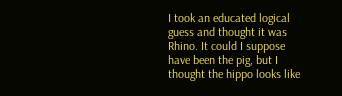I took an educated logical guess and thought it was Rhino. It could I suppose have been the pig, but I thought the hippo looks like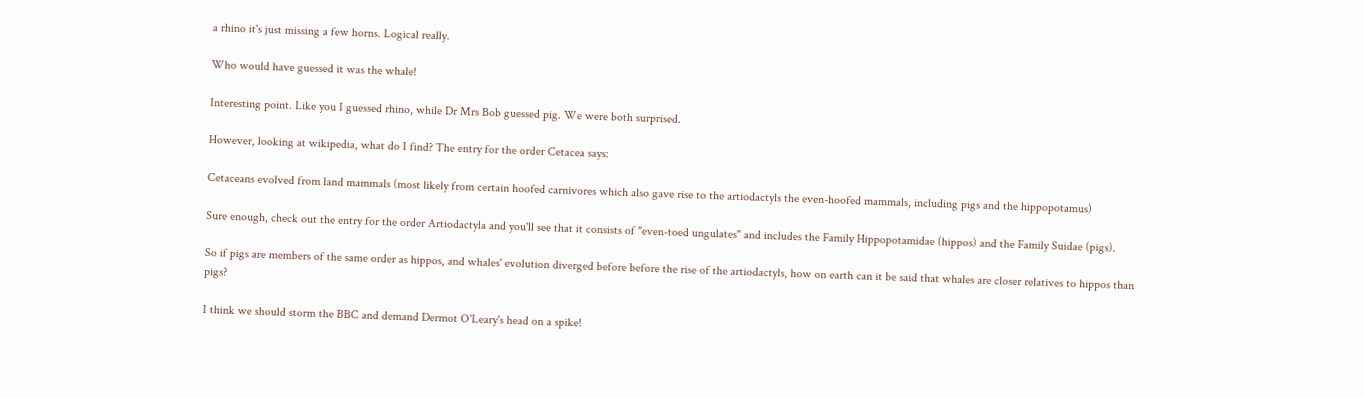a rhino it's just missing a few horns. Logical really.

Who would have guessed it was the whale!

Interesting point. Like you I guessed rhino, while Dr Mrs Bob guessed pig. We were both surprised.

However, looking at wikipedia, what do I find? The entry for the order Cetacea says:

Cetaceans evolved from land mammals (most likely from certain hoofed carnivores which also gave rise to the artiodactyls the even-hoofed mammals, including pigs and the hippopotamus)

Sure enough, check out the entry for the order Artiodactyla and you'll see that it consists of "even-toed ungulates" and includes the Family Hippopotamidae (hippos) and the Family Suidae (pigs).

So if pigs are members of the same order as hippos, and whales' evolution diverged before before the rise of the artiodactyls, how on earth can it be said that whales are closer relatives to hippos than pigs?

I think we should storm the BBC and demand Dermot O'Leary's head on a spike!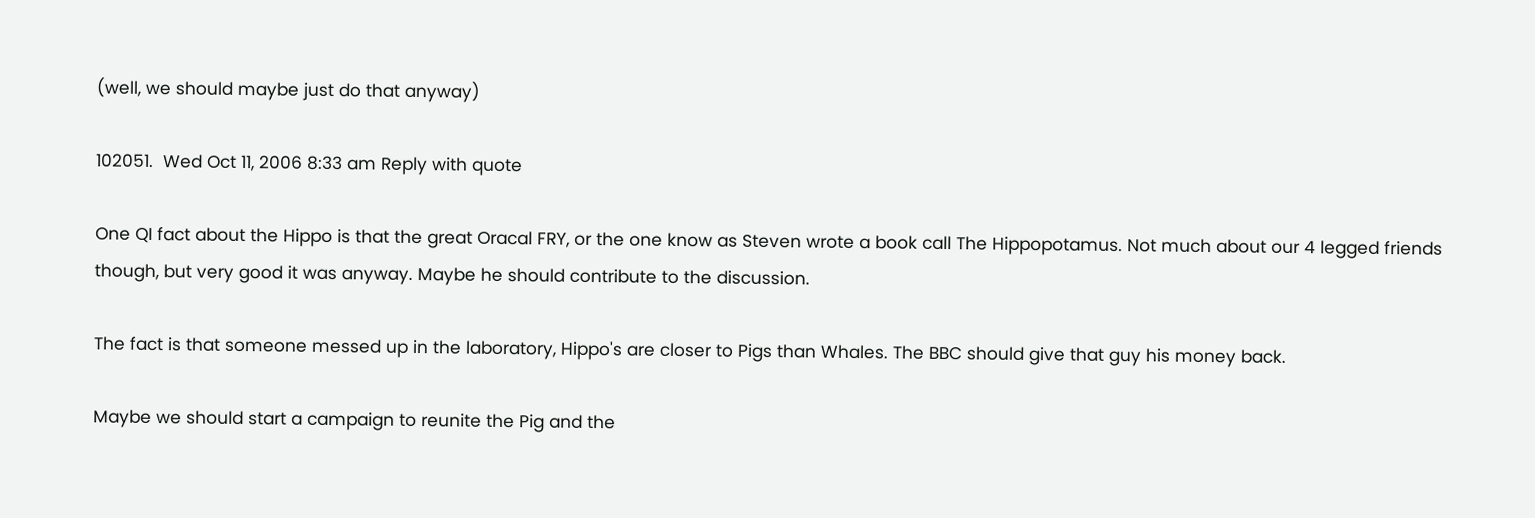(well, we should maybe just do that anyway)

102051.  Wed Oct 11, 2006 8:33 am Reply with quote

One QI fact about the Hippo is that the great Oracal FRY, or the one know as Steven wrote a book call The Hippopotamus. Not much about our 4 legged friends though, but very good it was anyway. Maybe he should contribute to the discussion.

The fact is that someone messed up in the laboratory, Hippo's are closer to Pigs than Whales. The BBC should give that guy his money back.

Maybe we should start a campaign to reunite the Pig and the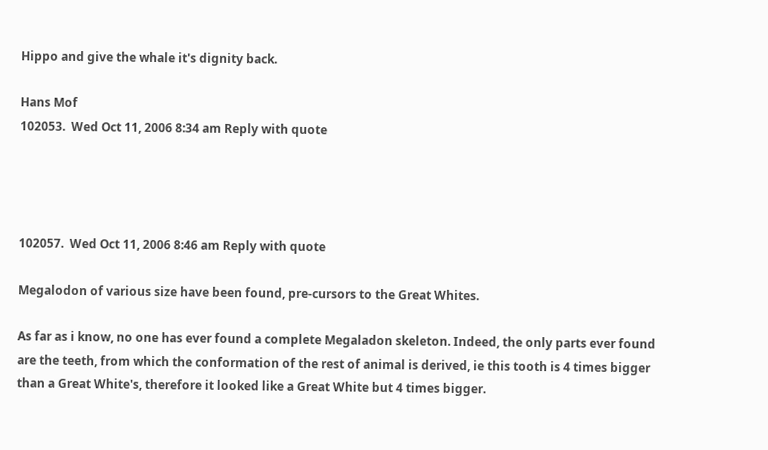Hippo and give the whale it's dignity back.

Hans Mof
102053.  Wed Oct 11, 2006 8:34 am Reply with quote




102057.  Wed Oct 11, 2006 8:46 am Reply with quote

Megalodon of various size have been found, pre-cursors to the Great Whites.

As far as i know, no one has ever found a complete Megaladon skeleton. Indeed, the only parts ever found are the teeth, from which the conformation of the rest of animal is derived, ie this tooth is 4 times bigger than a Great White's, therefore it looked like a Great White but 4 times bigger.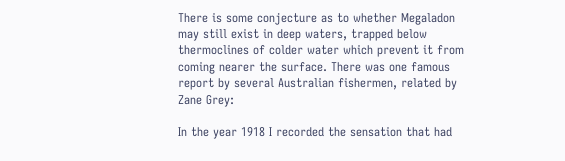There is some conjecture as to whether Megaladon may still exist in deep waters, trapped below thermoclines of colder water which prevent it from coming nearer the surface. There was one famous report by several Australian fishermen, related by Zane Grey:

In the year 1918 I recorded the sensation that had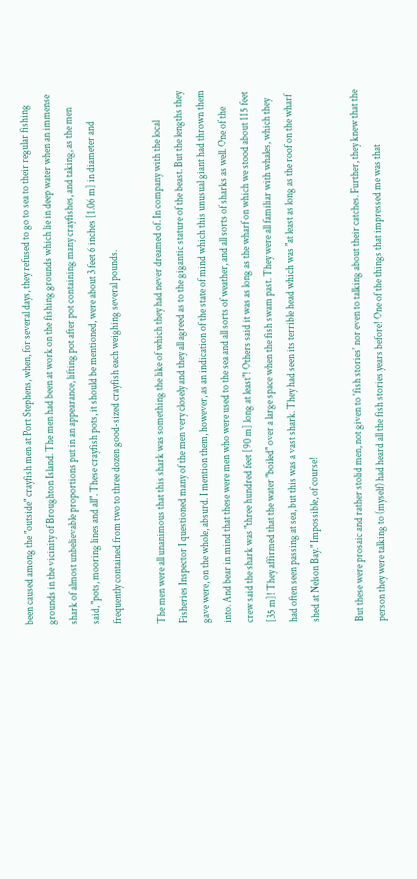been caused among the "outside" crayfish men at Port Stephens, when, for several days, they refused to go to sea to their regular fishing grounds in the vicinity of Broughton Island. The men had been at work on the fishing grounds which lie in deep water when an immense shark of almost unbelievable proportions put in an appearance, lifting pot after pot containing many crayfishes, and taking, as the men said, "pots, mooring lines and all". These crayfish pots, it should be mentioned, were about 3 feet 6 inches [1.06 m] in diameter and frequently contained from two to three dozen good-sized crayfish each weighing several pounds.

The men were all unanimous that this shark was something the like of which they had never dreamed of. In company with the local Fisheries Inspector I questioned many of the men very closely and they all agreed as to the gigantic stature of the beast. But the lengths they gave were, on the whole, absurd. I mention them, however, as an indication of the state of mind which this unusual giant had thrown them into. And bear in mind that these were men who were used to the sea and all sorts of weather, and all sorts of sharks as well. One of the crew said the shark was "three hundred feet [90 m] long at least"! Others said it was as long as the wharf on which we stood about 115 feet [35 m]! They affirmed that the water "boiled" over a large space when the fish swam past. They were all familiar with whales, which they had often seen passing at sea, but this was a vast shark. They had seen its terrible head which was "at least as long as the roof on the wharf shed at Nelson Bay." Impossible, of course!

But these were prosaic and rather stolid men, not given to 'fish stories' nor even to talking about their catches. Further, they knew that the person they were talking to (myself) had heard all the fish stories years before! One of the things that impressed me was that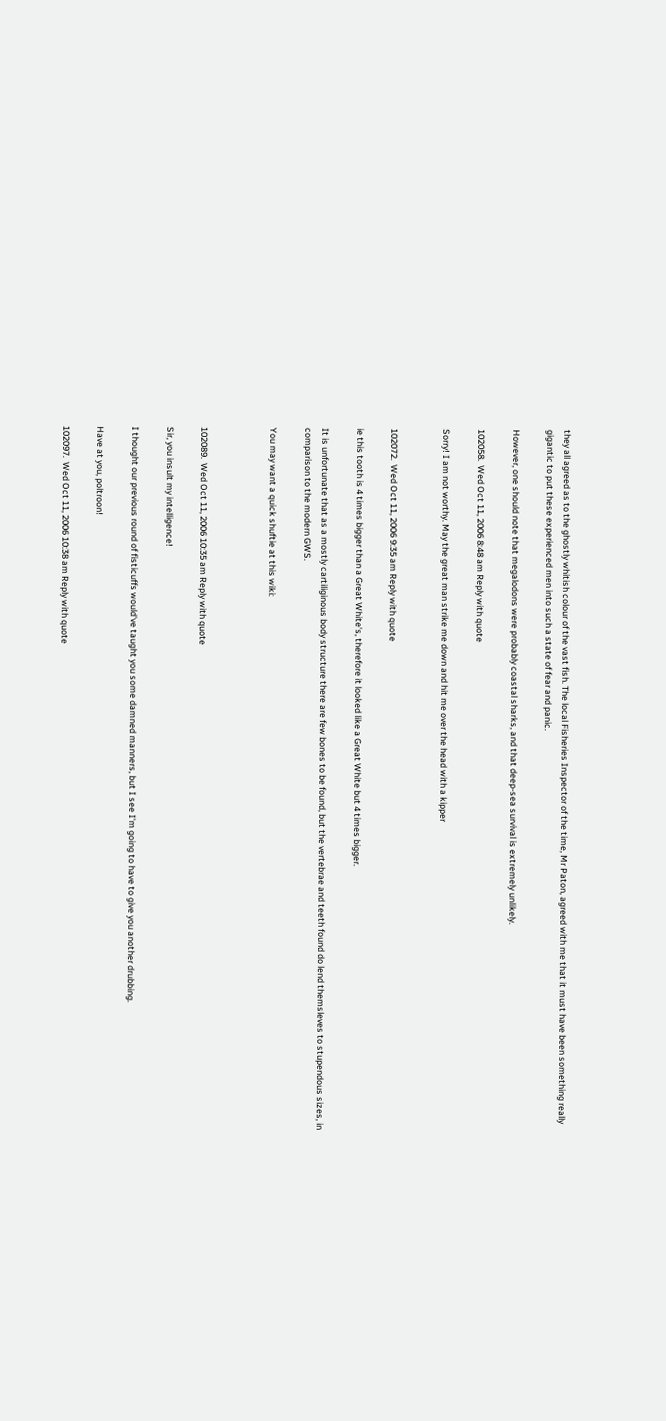they all agreed as to the ghostly whitish colour of the vast fish. The local Fisheries Inspector of the time, Mr Paton, agreed with me that it must have been something really gigantic to put these experienced men into such a state of fear and panic.

However, one should note that megalodons were probably coastal sharks, and that deep-sea survival is extremely unlikely.

102058.  Wed Oct 11, 2006 8:48 am Reply with quote

Sorry! I am not worthy. May the great man strike me down and hit me over the head with a kipper


102072.  Wed Oct 11, 2006 9:35 am Reply with quote

ie this tooth is 4 times bigger than a Great White's, therefore it looked like a Great White but 4 times bigger.

It is unfortunate that as a mostly cartiliginous body structure there are few bones to be found, but the vertebrae and teeth found do lend themsleves to stupendous sizes, in comparison to the modern GWS.

You may want a quick shuftie at this wiki:



102089.  Wed Oct 11, 2006 10:35 am Reply with quote

Sir, you insult my intelligence!

I thought our previous round of fisticuffs would've taught you some damned manners, but I see I'm going to have to give you another drubbing.

Have at you, poltroon!

102097.  Wed Oct 11, 2006 10:38 am Reply with quote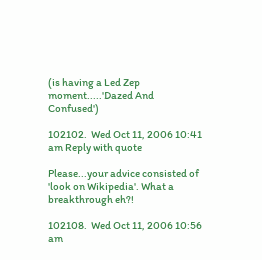(is having a Led Zep moment.....'Dazed And Confused')

102102.  Wed Oct 11, 2006 10:41 am Reply with quote

Please...your advice consisted of 'look on Wikipedia'. What a breakthrough eh?!

102108.  Wed Oct 11, 2006 10:56 am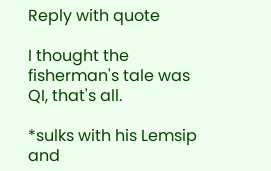Reply with quote

I thought the fisherman's tale was QI, that's all.

*sulks with his Lemsip and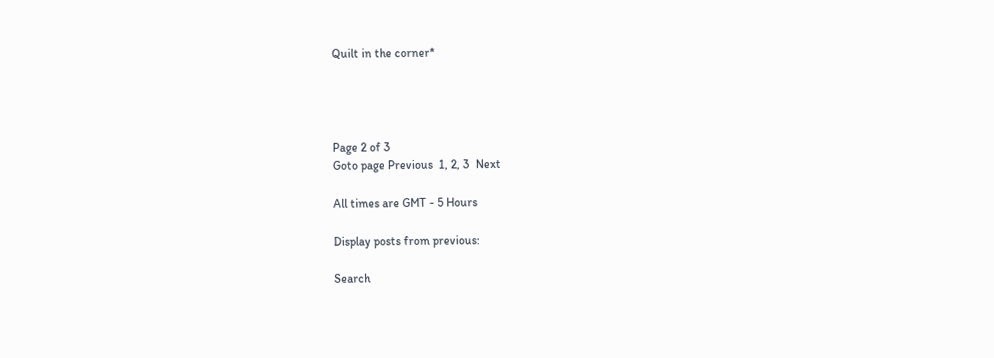Quilt in the corner*




Page 2 of 3
Goto page Previous  1, 2, 3  Next

All times are GMT - 5 Hours

Display posts from previous:

Search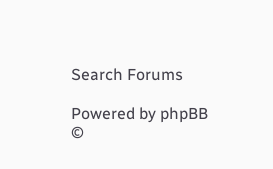Search Forums

Powered by phpBB ©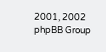2001, 2002 phpBB Group